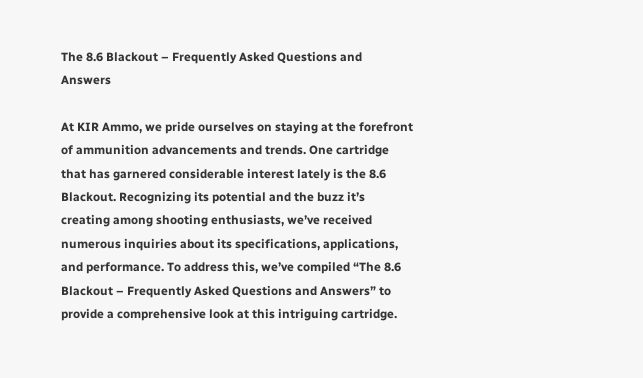The 8.6 Blackout – Frequently Asked Questions and Answers

At KIR Ammo, we pride ourselves on staying at the forefront of ammunition advancements and trends. One cartridge that has garnered considerable interest lately is the 8.6 Blackout. Recognizing its potential and the buzz it’s creating among shooting enthusiasts, we’ve received numerous inquiries about its specifications, applications, and performance. To address this, we’ve compiled “The 8.6 Blackout – Frequently Asked Questions and Answers” to provide a comprehensive look at this intriguing cartridge.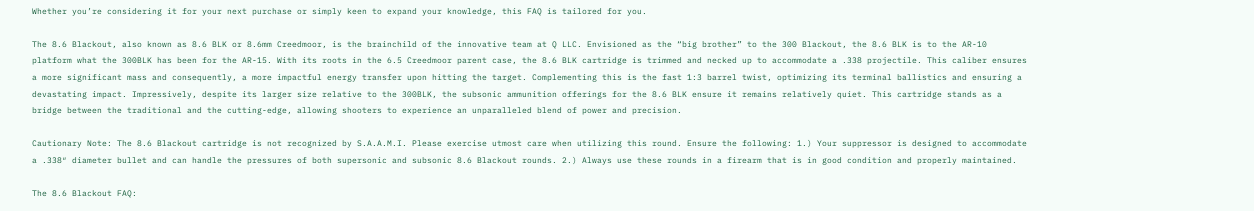Whether you’re considering it for your next purchase or simply keen to expand your knowledge, this FAQ is tailored for you.

The 8.6 Blackout, also known as 8.6 BLK or 8.6mm Creedmoor, is the brainchild of the innovative team at Q LLC. Envisioned as the “big brother” to the 300 Blackout, the 8.6 BLK is to the AR-10 platform what the 300BLK has been for the AR-15. With its roots in the 6.5 Creedmoor parent case, the 8.6 BLK cartridge is trimmed and necked up to accommodate a .338 projectile. This caliber ensures a more significant mass and consequently, a more impactful energy transfer upon hitting the target. Complementing this is the fast 1:3 barrel twist, optimizing its terminal ballistics and ensuring a devastating impact. Impressively, despite its larger size relative to the 300BLK, the subsonic ammunition offerings for the 8.6 BLK ensure it remains relatively quiet. This cartridge stands as a bridge between the traditional and the cutting-edge, allowing shooters to experience an unparalleled blend of power and precision.

Cautionary Note: The 8.6 Blackout cartridge is not recognized by S.A.A.M.I. Please exercise utmost care when utilizing this round. Ensure the following: 1.) Your suppressor is designed to accommodate a .338″ diameter bullet and can handle the pressures of both supersonic and subsonic 8.6 Blackout rounds. 2.) Always use these rounds in a firearm that is in good condition and properly maintained.

The 8.6 Blackout FAQ: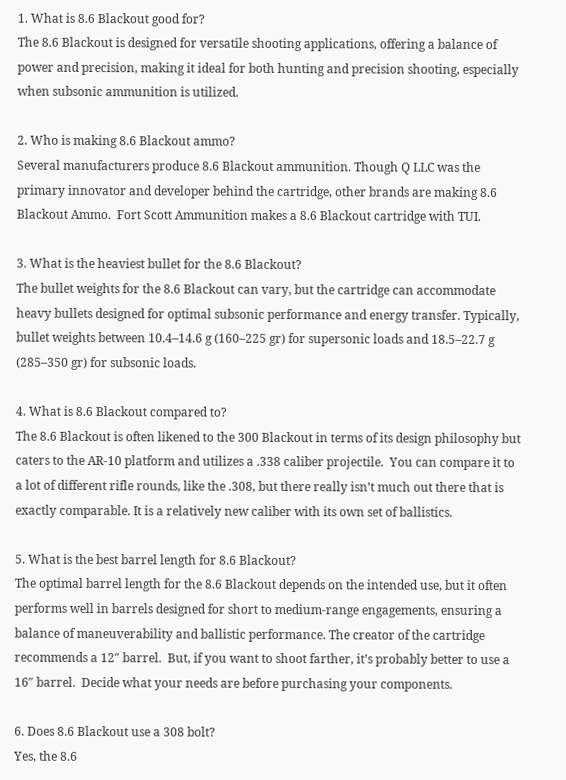1. What is 8.6 Blackout good for?
The 8.6 Blackout is designed for versatile shooting applications, offering a balance of power and precision, making it ideal for both hunting and precision shooting, especially when subsonic ammunition is utilized.

2. Who is making 8.6 Blackout ammo?
Several manufacturers produce 8.6 Blackout ammunition. Though Q LLC was the primary innovator and developer behind the cartridge, other brands are making 8.6 Blackout Ammo.  Fort Scott Ammunition makes a 8.6 Blackout cartridge with TUI.

3. What is the heaviest bullet for the 8.6 Blackout?
The bullet weights for the 8.6 Blackout can vary, but the cartridge can accommodate heavy bullets designed for optimal subsonic performance and energy transfer. Typically, bullet weights between 10.4–14.6 g (160–225 gr) for supersonic loads and 18.5–22.7 g (285–350 gr) for subsonic loads.

4. What is 8.6 Blackout compared to?
The 8.6 Blackout is often likened to the 300 Blackout in terms of its design philosophy but caters to the AR-10 platform and utilizes a .338 caliber projectile.  You can compare it to a lot of different rifle rounds, like the .308, but there really isn’t much out there that is exactly comparable. It is a relatively new caliber with its own set of ballistics.

5. What is the best barrel length for 8.6 Blackout?
The optimal barrel length for the 8.6 Blackout depends on the intended use, but it often performs well in barrels designed for short to medium-range engagements, ensuring a balance of maneuverability and ballistic performance. The creator of the cartridge recommends a 12″ barrel.  But, if you want to shoot farther, it’s probably better to use a 16″ barrel.  Decide what your needs are before purchasing your components.

6. Does 8.6 Blackout use a 308 bolt?
Yes, the 8.6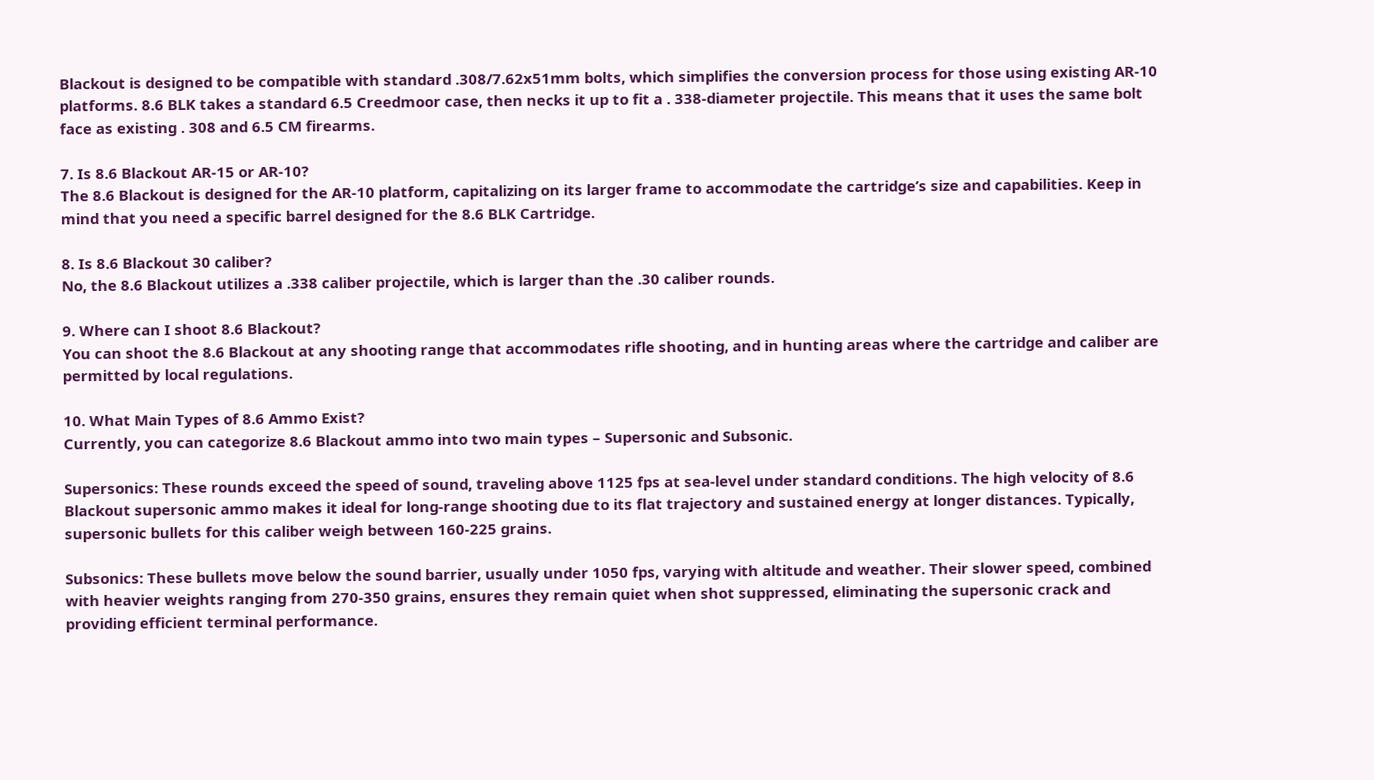Blackout is designed to be compatible with standard .308/7.62x51mm bolts, which simplifies the conversion process for those using existing AR-10 platforms. 8.6 BLK takes a standard 6.5 Creedmoor case, then necks it up to fit a . 338-diameter projectile. This means that it uses the same bolt face as existing . 308 and 6.5 CM firearms.

7. Is 8.6 Blackout AR-15 or AR-10?
The 8.6 Blackout is designed for the AR-10 platform, capitalizing on its larger frame to accommodate the cartridge’s size and capabilities. Keep in mind that you need a specific barrel designed for the 8.6 BLK Cartridge.

8. Is 8.6 Blackout 30 caliber?
No, the 8.6 Blackout utilizes a .338 caliber projectile, which is larger than the .30 caliber rounds.

9. Where can I shoot 8.6 Blackout?
You can shoot the 8.6 Blackout at any shooting range that accommodates rifle shooting, and in hunting areas where the cartridge and caliber are permitted by local regulations.

10. What Main Types of 8.6 Ammo Exist?
Currently, you can categorize 8.6 Blackout ammo into two main types – Supersonic and Subsonic.

Supersonics: These rounds exceed the speed of sound, traveling above 1125 fps at sea-level under standard conditions. The high velocity of 8.6 Blackout supersonic ammo makes it ideal for long-range shooting due to its flat trajectory and sustained energy at longer distances. Typically, supersonic bullets for this caliber weigh between 160-225 grains.

Subsonics: These bullets move below the sound barrier, usually under 1050 fps, varying with altitude and weather. Their slower speed, combined with heavier weights ranging from 270-350 grains, ensures they remain quiet when shot suppressed, eliminating the supersonic crack and providing efficient terminal performance.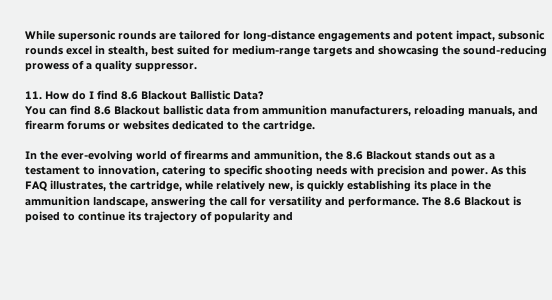While supersonic rounds are tailored for long-distance engagements and potent impact, subsonic rounds excel in stealth, best suited for medium-range targets and showcasing the sound-reducing prowess of a quality suppressor.

11. How do I find 8.6 Blackout Ballistic Data?
You can find 8.6 Blackout ballistic data from ammunition manufacturers, reloading manuals, and firearm forums or websites dedicated to the cartridge.

In the ever-evolving world of firearms and ammunition, the 8.6 Blackout stands out as a testament to innovation, catering to specific shooting needs with precision and power. As this FAQ illustrates, the cartridge, while relatively new, is quickly establishing its place in the ammunition landscape, answering the call for versatility and performance. The 8.6 Blackout is poised to continue its trajectory of popularity and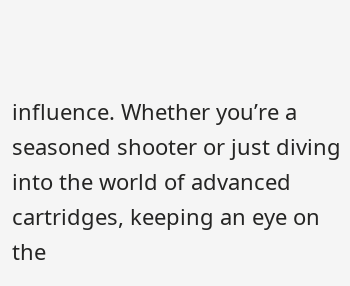influence. Whether you’re a seasoned shooter or just diving into the world of advanced cartridges, keeping an eye on the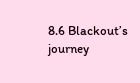8.6 Blackout’s journey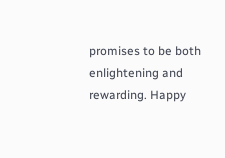promises to be both enlightening and rewarding. Happy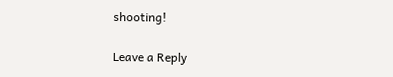shooting!

Leave a Reply